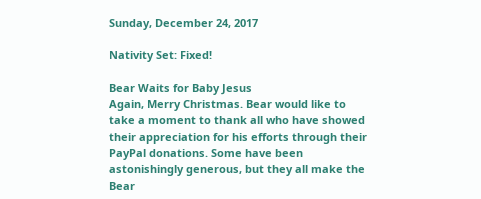Sunday, December 24, 2017

Nativity Set: Fixed!

Bear Waits for Baby Jesus
Again, Merry Christmas. Bear would like to take a moment to thank all who have showed their appreciation for his efforts through their PayPal donations. Some have been astonishingly generous, but they all make the Bear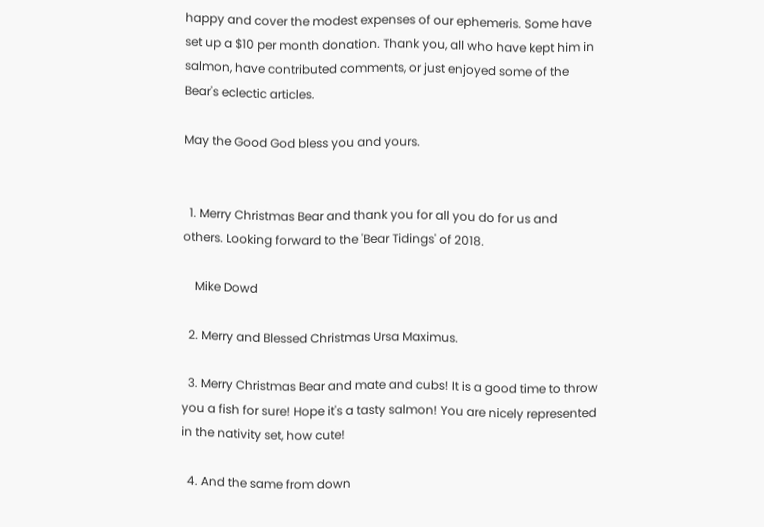happy and cover the modest expenses of our ephemeris. Some have set up a $10 per month donation. Thank you, all who have kept him in salmon, have contributed comments, or just enjoyed some of the Bear's eclectic articles.

May the Good God bless you and yours.


  1. Merry Christmas Bear and thank you for all you do for us and others. Looking forward to the 'Bear Tidings' of 2018.

    Mike Dowd

  2. Merry and Blessed Christmas Ursa Maximus.

  3. Merry Christmas Bear and mate and cubs! It is a good time to throw you a fish for sure! Hope it's a tasty salmon! You are nicely represented in the nativity set, how cute!

  4. And the same from down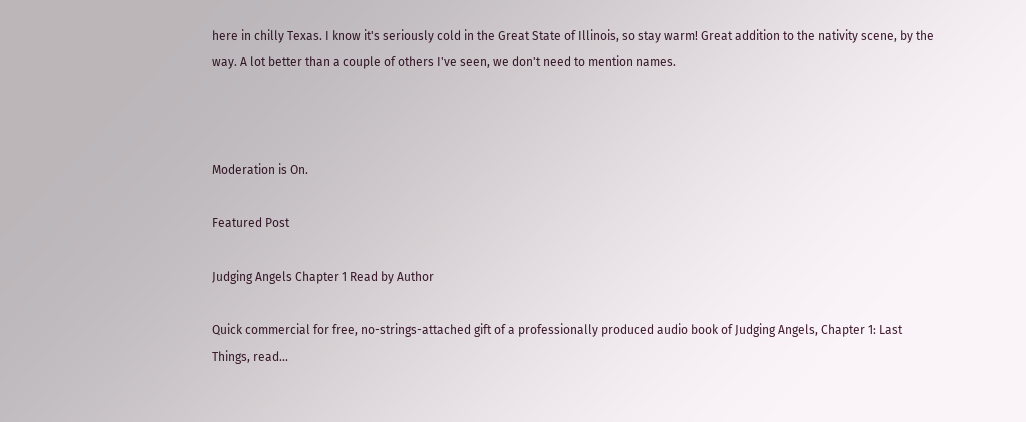here in chilly Texas. I know it's seriously cold in the Great State of Illinois, so stay warm! Great addition to the nativity scene, by the way. A lot better than a couple of others I've seen, we don't need to mention names.



Moderation is On.

Featured Post

Judging Angels Chapter 1 Read by Author

Quick commercial for free, no-strings-attached gift of a professionally produced audio book of Judging Angels, Chapter 1: Last Things, read...